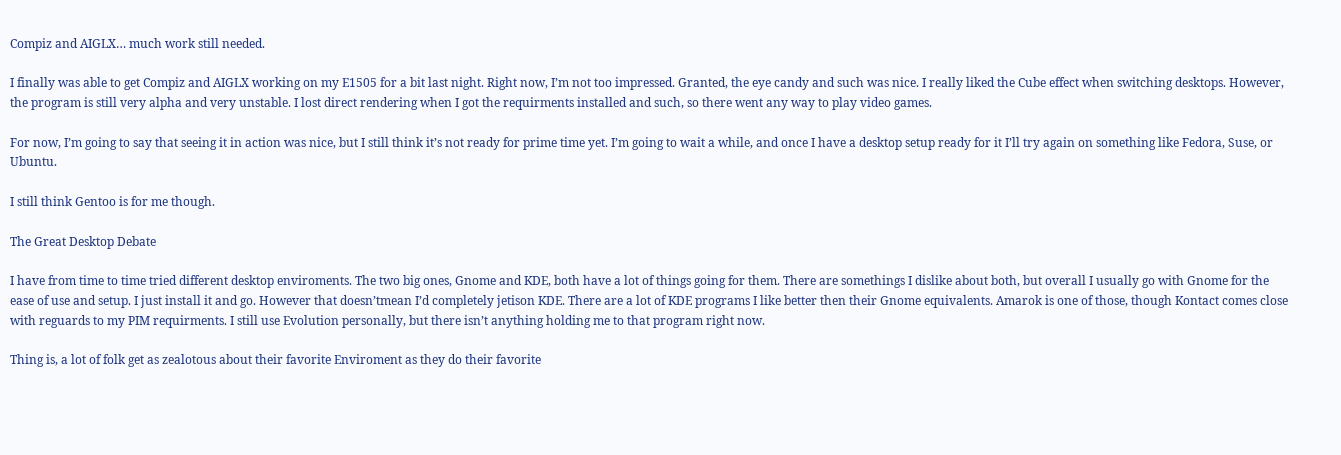Compiz and AIGLX… much work still needed.

I finally was able to get Compiz and AIGLX working on my E1505 for a bit last night. Right now, I’m not too impressed. Granted, the eye candy and such was nice. I really liked the Cube effect when switching desktops. However, the program is still very alpha and very unstable. I lost direct rendering when I got the requirments installed and such, so there went any way to play video games.

For now, I’m going to say that seeing it in action was nice, but I still think it’s not ready for prime time yet. I’m going to wait a while, and once I have a desktop setup ready for it I’ll try again on something like Fedora, Suse, or Ubuntu.

I still think Gentoo is for me though.

The Great Desktop Debate

I have from time to time tried different desktop enviroments. The two big ones, Gnome and KDE, both have a lot of things going for them. There are somethings I dislike about both, but overall I usually go with Gnome for the ease of use and setup. I just install it and go. However that doesn’tmean I’d completely jetison KDE. There are a lot of KDE programs I like better then their Gnome equivalents. Amarok is one of those, though Kontact comes close with reguards to my PIM requirments. I still use Evolution personally, but there isn’t anything holding me to that program right now.

Thing is, a lot of folk get as zealotous about their favorite Enviroment as they do their favorite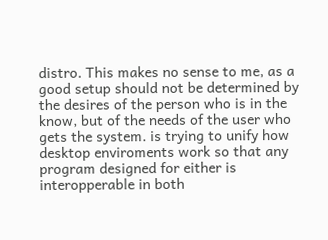distro. This makes no sense to me, as a good setup should not be determined by the desires of the person who is in the know, but of the needs of the user who gets the system. is trying to unify how desktop enviroments work so that any program designed for either is interopperable in both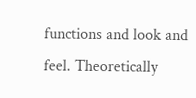functions and look and feel. Theoretically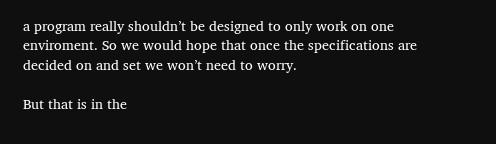a program really shouldn’t be designed to only work on one enviroment. So we would hope that once the specifications are decided on and set we won’t need to worry.

But that is in the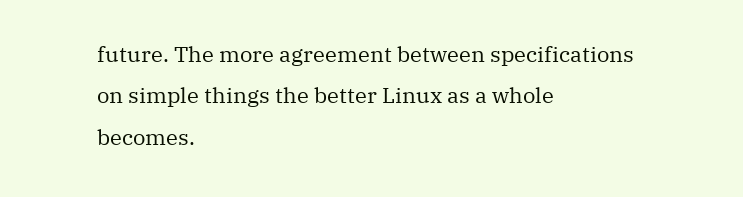future. The more agreement between specifications on simple things the better Linux as a whole becomes.